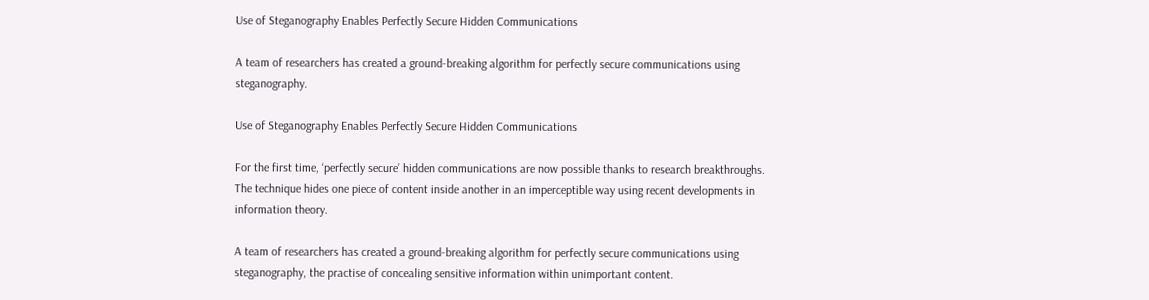Use of Steganography Enables Perfectly Secure Hidden Communications

A team of researchers has created a ground-breaking algorithm for perfectly secure communications using steganography.

Use of Steganography Enables Perfectly Secure Hidden Communications

For the first time, ‘perfectly secure’ hidden communications are now possible thanks to research breakthroughs. The technique hides one piece of content inside another in an imperceptible way using recent developments in information theory.

A team of researchers has created a ground-breaking algorithm for perfectly secure communications using steganography, the practise of concealing sensitive information within unimportant content.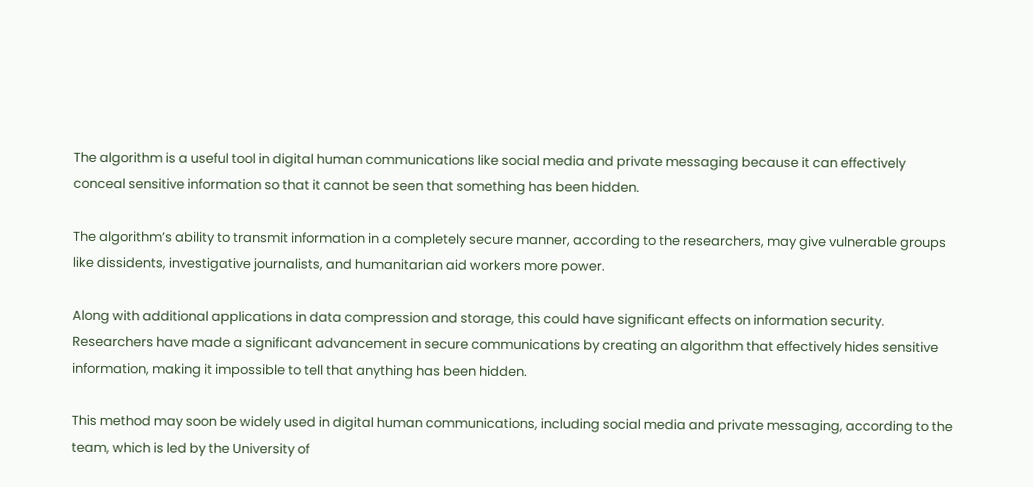The algorithm is a useful tool in digital human communications like social media and private messaging because it can effectively conceal sensitive information so that it cannot be seen that something has been hidden.

The algorithm’s ability to transmit information in a completely secure manner, according to the researchers, may give vulnerable groups like dissidents, investigative journalists, and humanitarian aid workers more power.

Along with additional applications in data compression and storage, this could have significant effects on information security. Researchers have made a significant advancement in secure communications by creating an algorithm that effectively hides sensitive information, making it impossible to tell that anything has been hidden.

This method may soon be widely used in digital human communications, including social media and private messaging, according to the team, which is led by the University of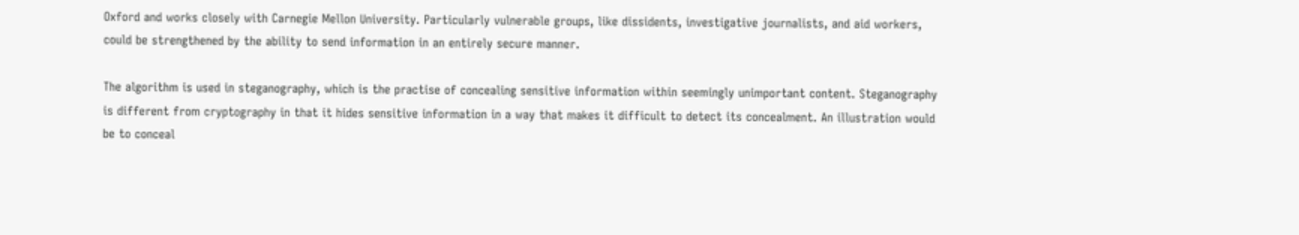Oxford and works closely with Carnegie Mellon University. Particularly vulnerable groups, like dissidents, investigative journalists, and aid workers, could be strengthened by the ability to send information in an entirely secure manner.

The algorithm is used in steganography, which is the practise of concealing sensitive information within seemingly unimportant content. Steganography is different from cryptography in that it hides sensitive information in a way that makes it difficult to detect its concealment. An illustration would be to conceal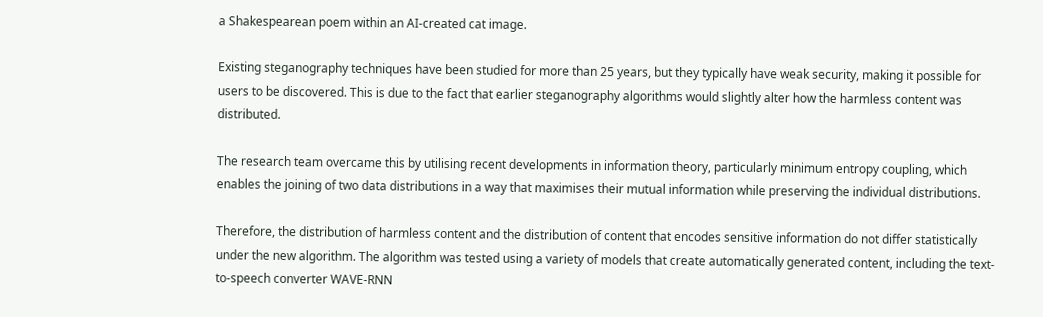a Shakespearean poem within an AI-created cat image.

Existing steganography techniques have been studied for more than 25 years, but they typically have weak security, making it possible for users to be discovered. This is due to the fact that earlier steganography algorithms would slightly alter how the harmless content was distributed.

The research team overcame this by utilising recent developments in information theory, particularly minimum entropy coupling, which enables the joining of two data distributions in a way that maximises their mutual information while preserving the individual distributions.

Therefore, the distribution of harmless content and the distribution of content that encodes sensitive information do not differ statistically under the new algorithm. The algorithm was tested using a variety of models that create automatically generated content, including the text-to-speech converter WAVE-RNN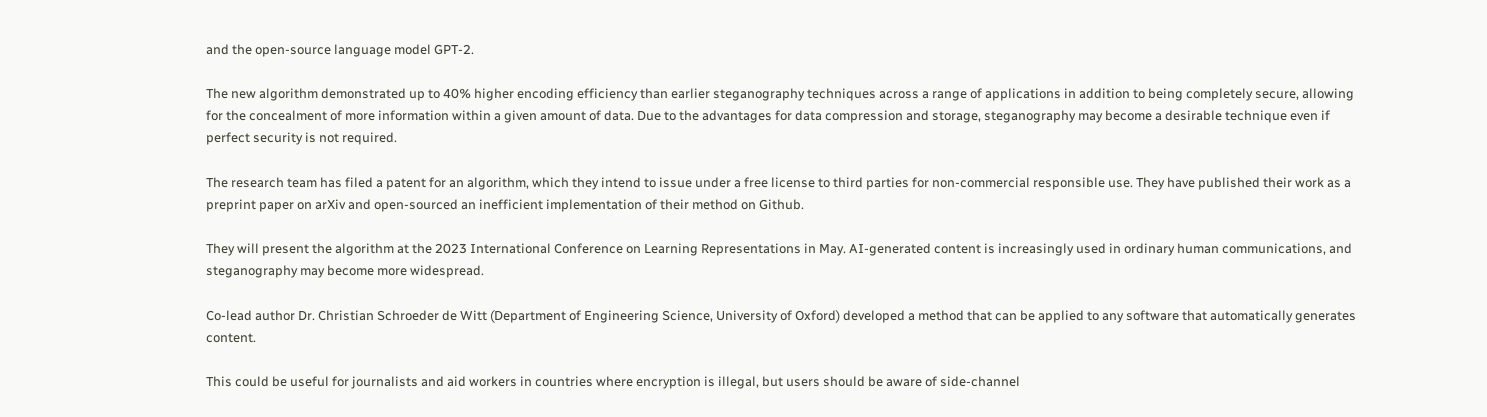and the open-source language model GPT-2.

The new algorithm demonstrated up to 40% higher encoding efficiency than earlier steganography techniques across a range of applications in addition to being completely secure, allowing for the concealment of more information within a given amount of data. Due to the advantages for data compression and storage, steganography may become a desirable technique even if perfect security is not required.

The research team has filed a patent for an algorithm, which they intend to issue under a free license to third parties for non-commercial responsible use. They have published their work as a preprint paper on arXiv and open-sourced an inefficient implementation of their method on Github.

They will present the algorithm at the 2023 International Conference on Learning Representations in May. AI-generated content is increasingly used in ordinary human communications, and steganography may become more widespread.

Co-lead author Dr. Christian Schroeder de Witt (Department of Engineering Science, University of Oxford) developed a method that can be applied to any software that automatically generates content.

This could be useful for journalists and aid workers in countries where encryption is illegal, but users should be aware of side-channel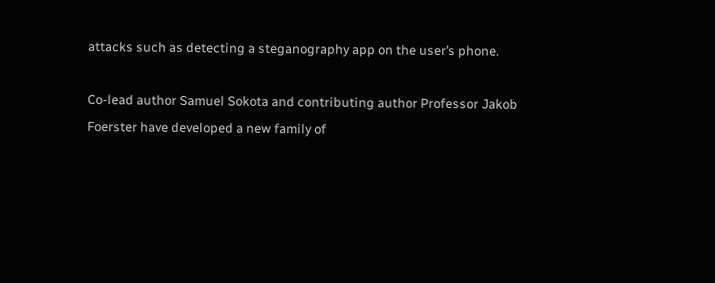attacks such as detecting a steganography app on the user’s phone.

Co-lead author Samuel Sokota and contributing author Professor Jakob Foerster have developed a new family of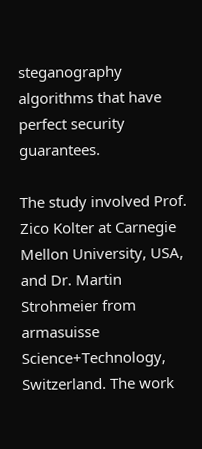steganography algorithms that have perfect security guarantees.

The study involved Prof. Zico Kolter at Carnegie Mellon University, USA, and Dr. Martin Strohmeier from armasuisse Science+Technology, Switzerland. The work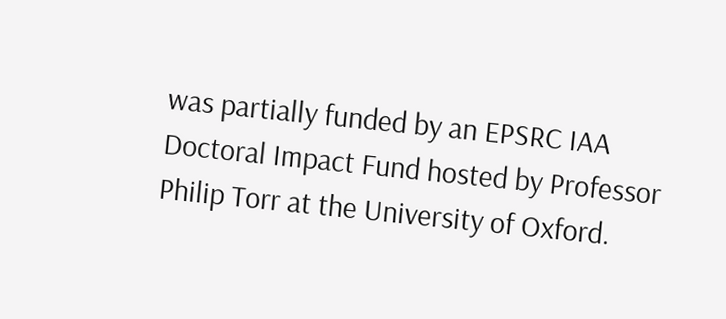was partially funded by an EPSRC IAA Doctoral Impact Fund hosted by Professor Philip Torr at the University of Oxford.